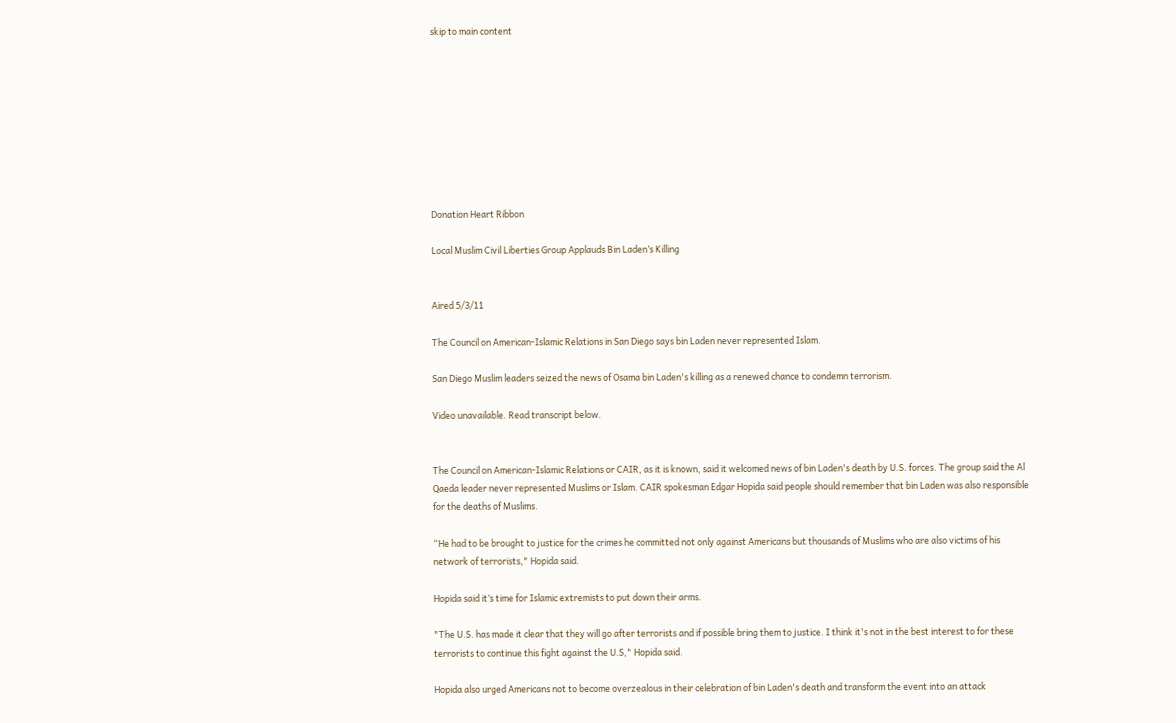skip to main content









Donation Heart Ribbon

Local Muslim Civil Liberties Group Applauds Bin Laden’s Killing


Aired 5/3/11

The Council on American-Islamic Relations in San Diego says bin Laden never represented Islam.

San Diego Muslim leaders seized the news of Osama bin Laden's killing as a renewed chance to condemn terrorism.

Video unavailable. Read transcript below.


The Council on American-Islamic Relations or CAIR, as it is known, said it welcomed news of bin Laden's death by U.S. forces. The group said the Al Qaeda leader never represented Muslims or Islam. CAIR spokesman Edgar Hopida said people should remember that bin Laden was also responsible for the deaths of Muslims.

“He had to be brought to justice for the crimes he committed not only against Americans but thousands of Muslims who are also victims of his network of terrorists," Hopida said.

Hopida said it’s time for Islamic extremists to put down their arms.

"The U.S. has made it clear that they will go after terrorists and if possible bring them to justice. I think it's not in the best interest to for these terrorists to continue this fight against the U.S," Hopida said.

Hopida also urged Americans not to become overzealous in their celebration of bin Laden's death and transform the event into an attack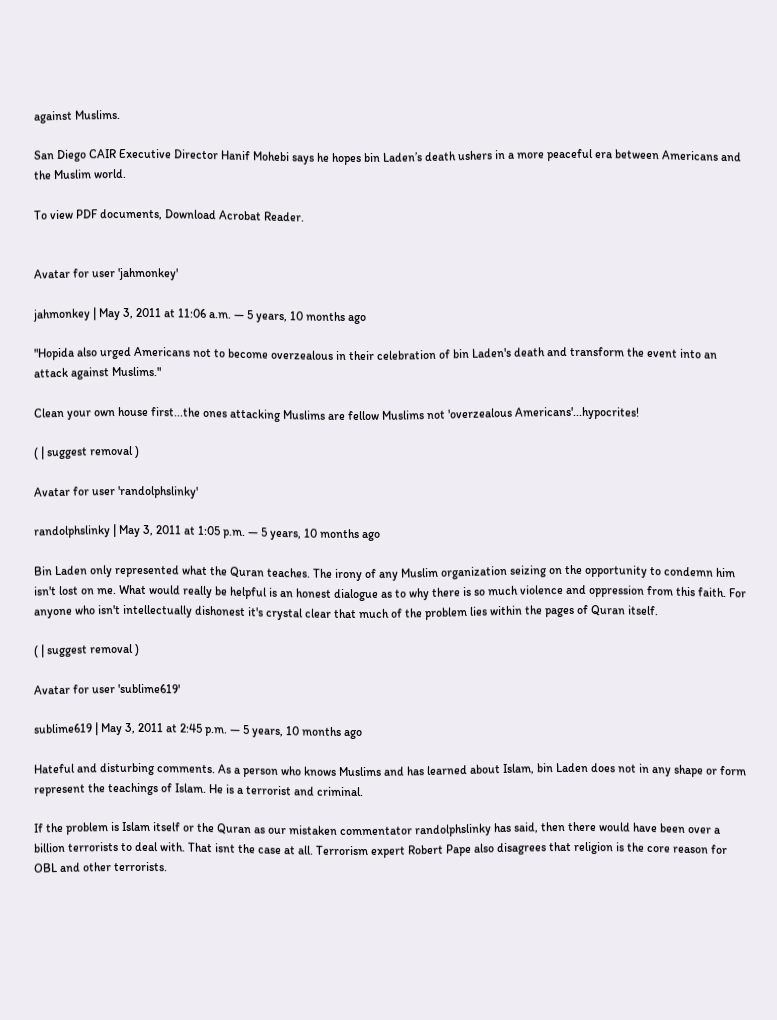against Muslims.

San Diego CAIR Executive Director Hanif Mohebi says he hopes bin Laden’s death ushers in a more peaceful era between Americans and the Muslim world.

To view PDF documents, Download Acrobat Reader.


Avatar for user 'jahmonkey'

jahmonkey | May 3, 2011 at 11:06 a.m. ― 5 years, 10 months ago

"Hopida also urged Americans not to become overzealous in their celebration of bin Laden's death and transform the event into an attack against Muslims."

Clean your own house first...the ones attacking Muslims are fellow Muslims not 'overzealous Americans'...hypocrites!

( | suggest removal )

Avatar for user 'randolphslinky'

randolphslinky | May 3, 2011 at 1:05 p.m. ― 5 years, 10 months ago

Bin Laden only represented what the Quran teaches. The irony of any Muslim organization seizing on the opportunity to condemn him isn't lost on me. What would really be helpful is an honest dialogue as to why there is so much violence and oppression from this faith. For anyone who isn't intellectually dishonest it's crystal clear that much of the problem lies within the pages of Quran itself.

( | suggest removal )

Avatar for user 'sublime619'

sublime619 | May 3, 2011 at 2:45 p.m. ― 5 years, 10 months ago

Hateful and disturbing comments. As a person who knows Muslims and has learned about Islam, bin Laden does not in any shape or form represent the teachings of Islam. He is a terrorist and criminal.

If the problem is Islam itself or the Quran as our mistaken commentator randolphslinky has said, then there would have been over a billion terrorists to deal with. That isnt the case at all. Terrorism expert Robert Pape also disagrees that religion is the core reason for OBL and other terrorists.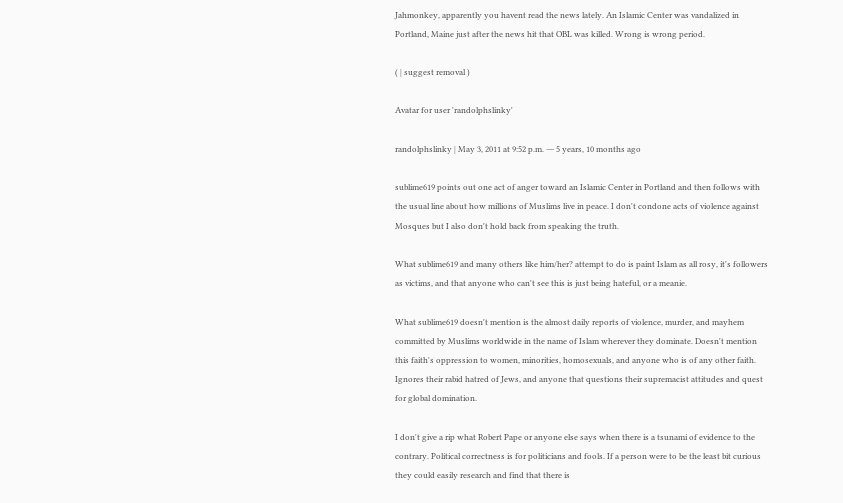Jahmonkey, apparently you havent read the news lately. An Islamic Center was vandalized in Portland, Maine just after the news hit that OBL was killed. Wrong is wrong period.

( | suggest removal )

Avatar for user 'randolphslinky'

randolphslinky | May 3, 2011 at 9:52 p.m. ― 5 years, 10 months ago

sublime619 points out one act of anger toward an Islamic Center in Portland and then follows with the usual line about how millions of Muslims live in peace. I don't condone acts of violence against Mosques but I also don't hold back from speaking the truth.

What sublime619 and many others like him/her? attempt to do is paint Islam as all rosy, it's followers as victims, and that anyone who can't see this is just being hateful, or a meanie.

What sublime619 doesn't mention is the almost daily reports of violence, murder, and mayhem committed by Muslims worldwide in the name of Islam wherever they dominate. Doesn't mention this faith's oppression to women, minorities, homosexuals, and anyone who is of any other faith. Ignores their rabid hatred of Jews, and anyone that questions their supremacist attitudes and quest for global domination.

I don't give a rip what Robert Pape or anyone else says when there is a tsunami of evidence to the contrary. Political correctness is for politicians and fools. If a person were to be the least bit curious they could easily research and find that there is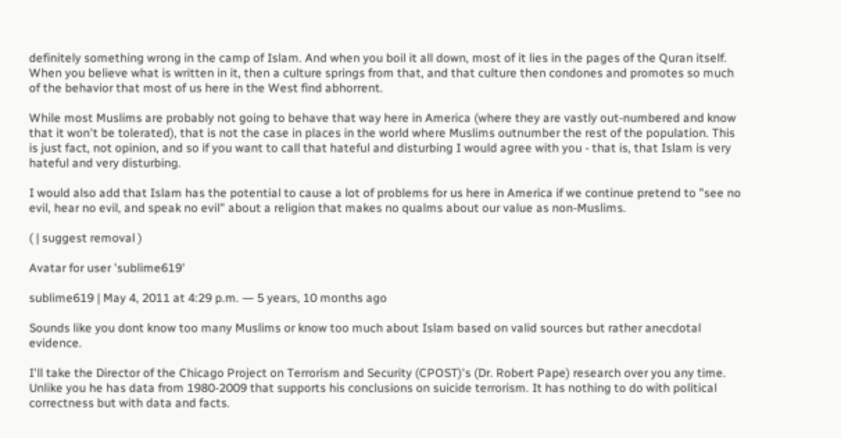definitely something wrong in the camp of Islam. And when you boil it all down, most of it lies in the pages of the Quran itself. When you believe what is written in it, then a culture springs from that, and that culture then condones and promotes so much of the behavior that most of us here in the West find abhorrent.

While most Muslims are probably not going to behave that way here in America (where they are vastly out-numbered and know that it won't be tolerated), that is not the case in places in the world where Muslims outnumber the rest of the population. This is just fact, not opinion, and so if you want to call that hateful and disturbing I would agree with you - that is, that Islam is very hateful and very disturbing.

I would also add that Islam has the potential to cause a lot of problems for us here in America if we continue pretend to "see no evil, hear no evil, and speak no evil" about a religion that makes no qualms about our value as non-Muslims.

( | suggest removal )

Avatar for user 'sublime619'

sublime619 | May 4, 2011 at 4:29 p.m. ― 5 years, 10 months ago

Sounds like you dont know too many Muslims or know too much about Islam based on valid sources but rather anecdotal evidence.

I'll take the Director of the Chicago Project on Terrorism and Security (CPOST)'s (Dr. Robert Pape) research over you any time. Unlike you he has data from 1980-2009 that supports his conclusions on suicide terrorism. It has nothing to do with political correctness but with data and facts.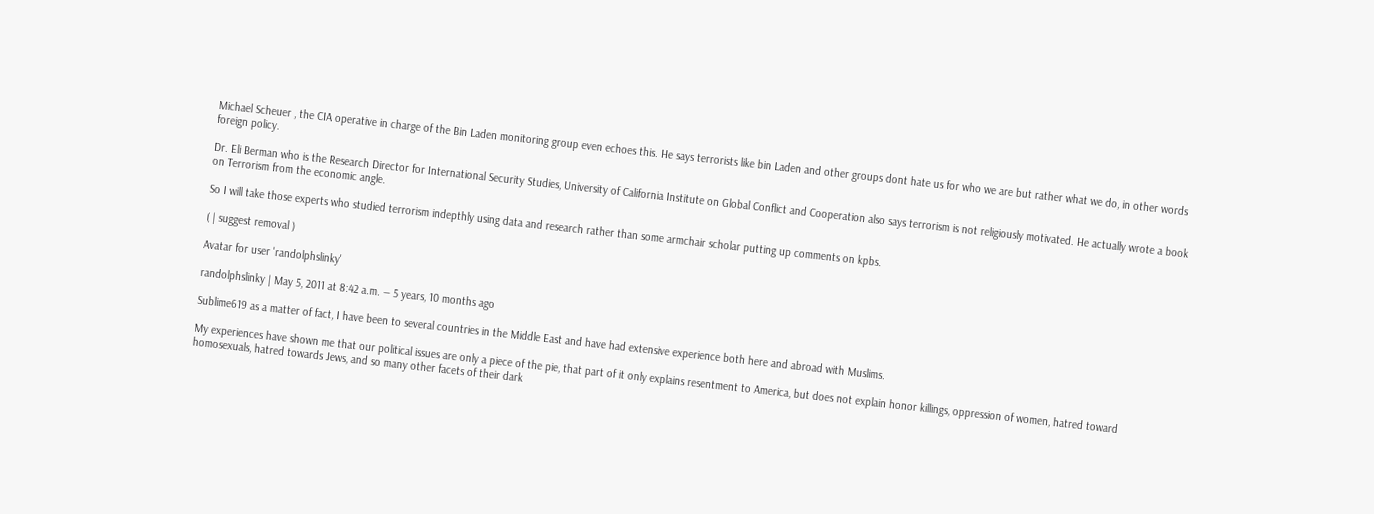Michael Scheuer , the CIA operative in charge of the Bin Laden monitoring group even echoes this. He says terrorists like bin Laden and other groups dont hate us for who we are but rather what we do, in other words foreign policy.

Dr. Eli Berman who is the Research Director for International Security Studies, University of California Institute on Global Conflict and Cooperation also says terrorism is not religiously motivated. He actually wrote a book on Terrorism from the economic angle.

So I will take those experts who studied terrorism indepthly using data and research rather than some armchair scholar putting up comments on kpbs.

( | suggest removal )

Avatar for user 'randolphslinky'

randolphslinky | May 5, 2011 at 8:42 a.m. ― 5 years, 10 months ago

Sublime619 as a matter of fact, I have been to several countries in the Middle East and have had extensive experience both here and abroad with Muslims.

My experiences have shown me that our political issues are only a piece of the pie, that part of it only explains resentment to America, but does not explain honor killings, oppression of women, hatred toward homosexuals, hatred towards Jews, and so many other facets of their dark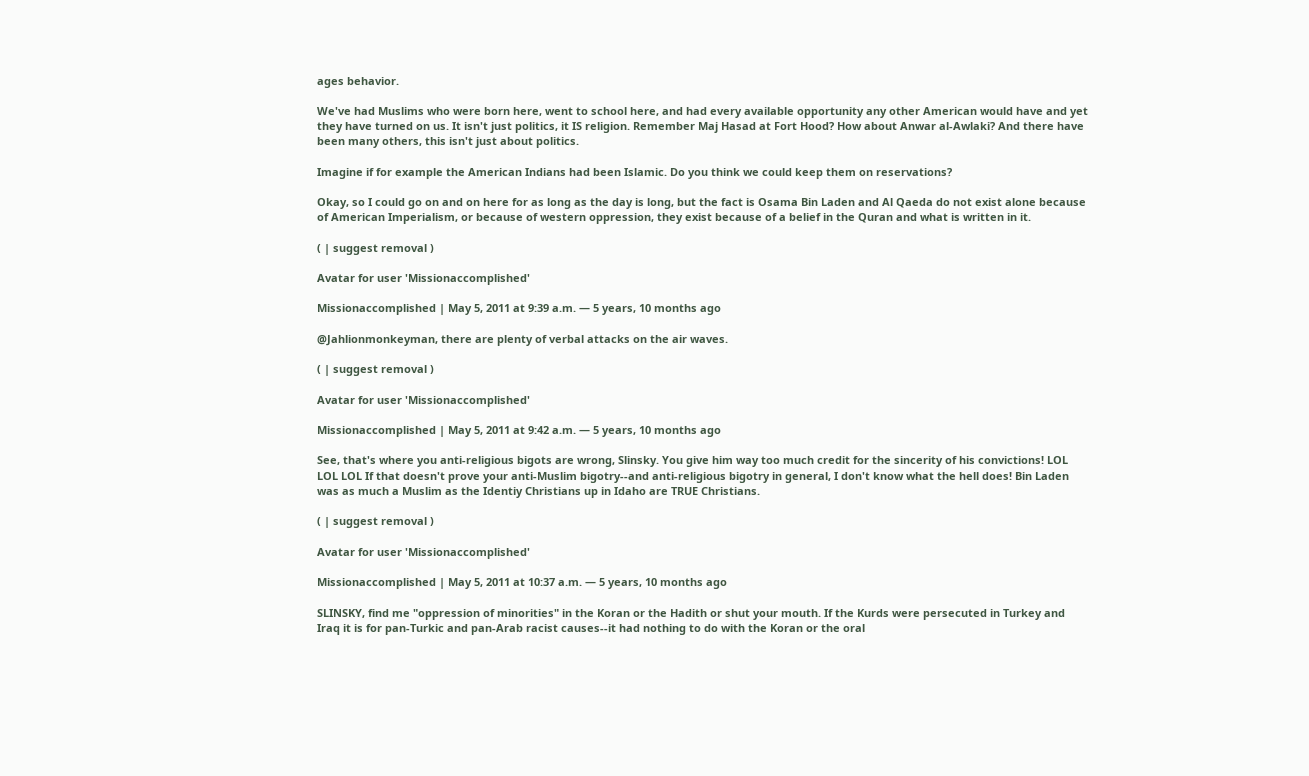ages behavior.

We've had Muslims who were born here, went to school here, and had every available opportunity any other American would have and yet they have turned on us. It isn't just politics, it IS religion. Remember Maj Hasad at Fort Hood? How about Anwar al-Awlaki? And there have been many others, this isn't just about politics.

Imagine if for example the American Indians had been Islamic. Do you think we could keep them on reservations?

Okay, so I could go on and on here for as long as the day is long, but the fact is Osama Bin Laden and Al Qaeda do not exist alone because of American Imperialism, or because of western oppression, they exist because of a belief in the Quran and what is written in it.

( | suggest removal )

Avatar for user 'Missionaccomplished'

Missionaccomplished | May 5, 2011 at 9:39 a.m. ― 5 years, 10 months ago

@Jahlionmonkeyman, there are plenty of verbal attacks on the air waves.

( | suggest removal )

Avatar for user 'Missionaccomplished'

Missionaccomplished | May 5, 2011 at 9:42 a.m. ― 5 years, 10 months ago

See, that's where you anti-religious bigots are wrong, Slinsky. You give him way too much credit for the sincerity of his convictions! LOL LOL LOL If that doesn't prove your anti-Muslim bigotry--and anti-religious bigotry in general, I don't know what the hell does! Bin Laden was as much a Muslim as the Identiy Christians up in Idaho are TRUE Christians.

( | suggest removal )

Avatar for user 'Missionaccomplished'

Missionaccomplished | May 5, 2011 at 10:37 a.m. ― 5 years, 10 months ago

SLINSKY, find me "oppression of minorities" in the Koran or the Hadith or shut your mouth. If the Kurds were persecuted in Turkey and Iraq it is for pan-Turkic and pan-Arab racist causes--it had nothing to do with the Koran or the oral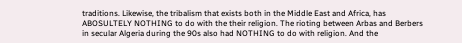traditions. Likewise, the tribalism that exists both in the Middle East and Africa, has ABOSULTELY NOTHING to do with the their religion. The rioting between Arbas and Berbers in secular Algeria during the 90s also had NOTHING to do with religion. And the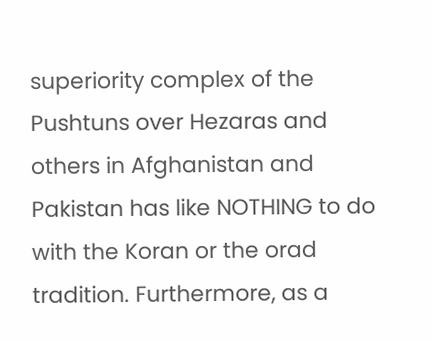superiority complex of the Pushtuns over Hezaras and others in Afghanistan and Pakistan has like NOTHING to do with the Koran or the orad tradition. Furthermore, as a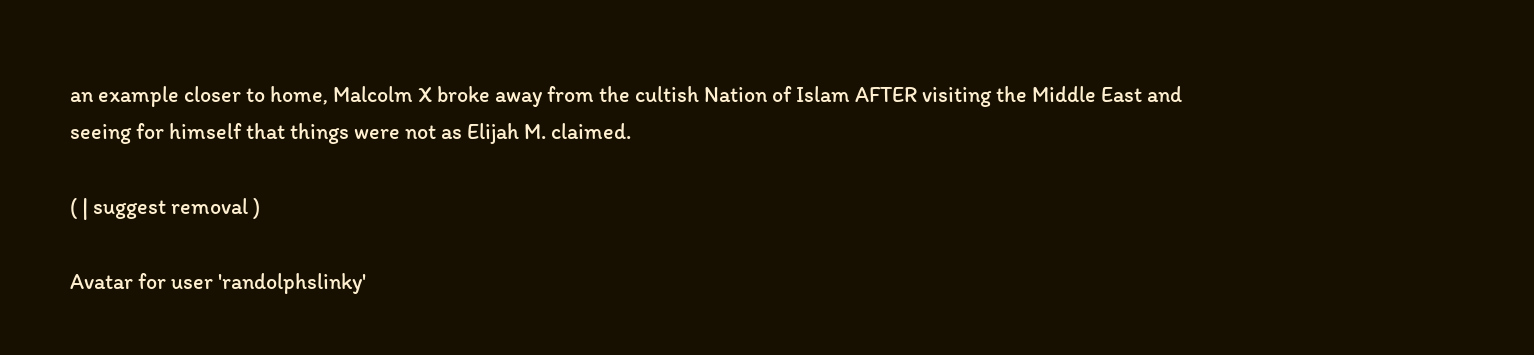an example closer to home, Malcolm X broke away from the cultish Nation of Islam AFTER visiting the Middle East and seeing for himself that things were not as Elijah M. claimed.

( | suggest removal )

Avatar for user 'randolphslinky'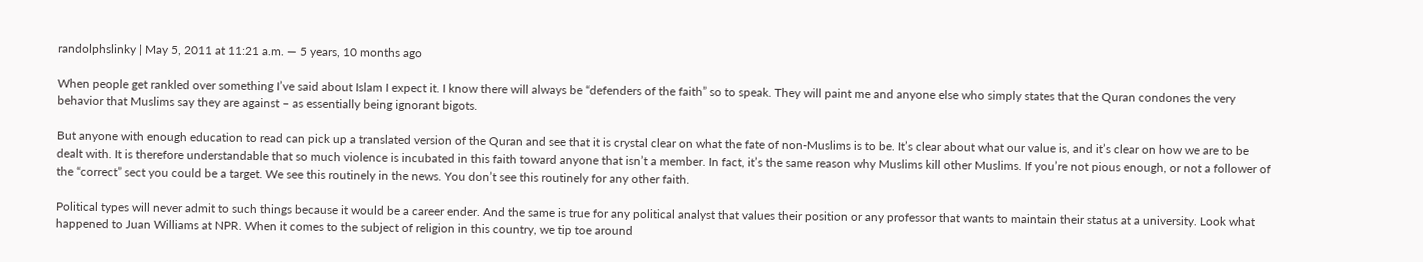randolphslinky | May 5, 2011 at 11:21 a.m. ― 5 years, 10 months ago

When people get rankled over something I’ve said about Islam I expect it. I know there will always be “defenders of the faith” so to speak. They will paint me and anyone else who simply states that the Quran condones the very behavior that Muslims say they are against – as essentially being ignorant bigots.

But anyone with enough education to read can pick up a translated version of the Quran and see that it is crystal clear on what the fate of non-Muslims is to be. It’s clear about what our value is, and it’s clear on how we are to be dealt with. It is therefore understandable that so much violence is incubated in this faith toward anyone that isn’t a member. In fact, it’s the same reason why Muslims kill other Muslims. If you’re not pious enough, or not a follower of the “correct” sect you could be a target. We see this routinely in the news. You don’t see this routinely for any other faith.

Political types will never admit to such things because it would be a career ender. And the same is true for any political analyst that values their position or any professor that wants to maintain their status at a university. Look what happened to Juan Williams at NPR. When it comes to the subject of religion in this country, we tip toe around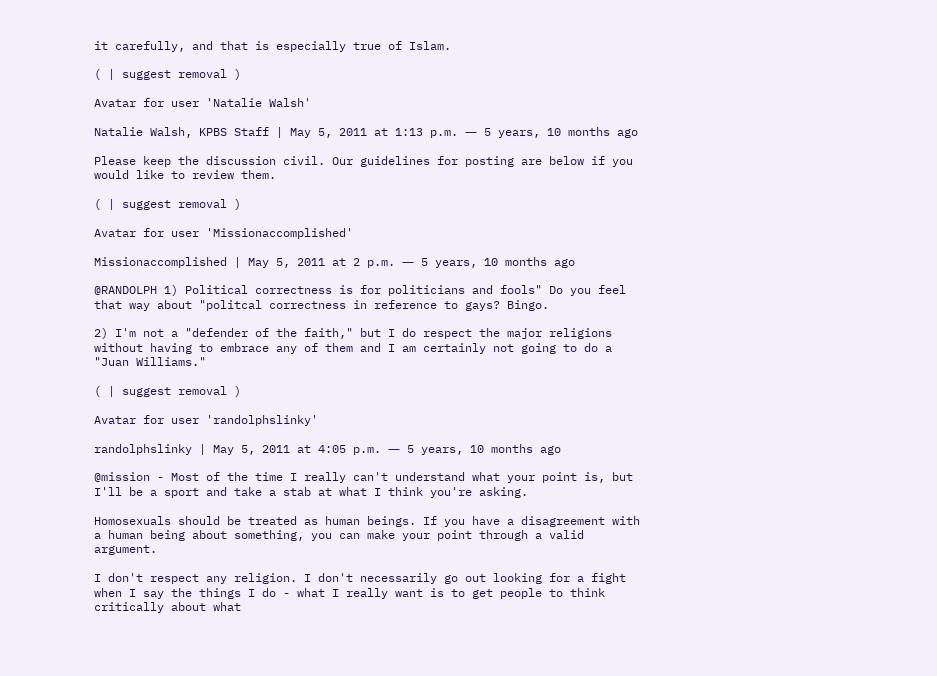it carefully, and that is especially true of Islam.

( | suggest removal )

Avatar for user 'Natalie Walsh'

Natalie Walsh, KPBS Staff | May 5, 2011 at 1:13 p.m. ― 5 years, 10 months ago

Please keep the discussion civil. Our guidelines for posting are below if you would like to review them.

( | suggest removal )

Avatar for user 'Missionaccomplished'

Missionaccomplished | May 5, 2011 at 2 p.m. ― 5 years, 10 months ago

@RANDOLPH 1) Political correctness is for politicians and fools" Do you feel that way about "politcal correctness in reference to gays? Bingo.

2) I'm not a "defender of the faith," but I do respect the major religions without having to embrace any of them and I am certainly not going to do a "Juan Williams."

( | suggest removal )

Avatar for user 'randolphslinky'

randolphslinky | May 5, 2011 at 4:05 p.m. ― 5 years, 10 months ago

@mission - Most of the time I really can't understand what your point is, but I'll be a sport and take a stab at what I think you're asking.

Homosexuals should be treated as human beings. If you have a disagreement with a human being about something, you can make your point through a valid argument.

I don't respect any religion. I don't necessarily go out looking for a fight when I say the things I do - what I really want is to get people to think critically about what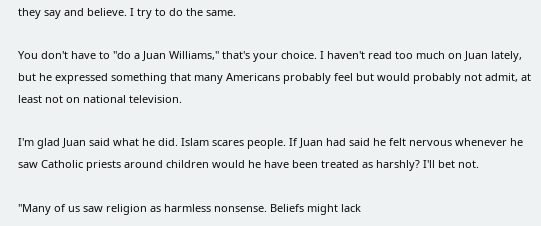they say and believe. I try to do the same.

You don't have to "do a Juan Williams," that's your choice. I haven't read too much on Juan lately, but he expressed something that many Americans probably feel but would probably not admit, at least not on national television.

I'm glad Juan said what he did. Islam scares people. If Juan had said he felt nervous whenever he saw Catholic priests around children would he have been treated as harshly? I'll bet not.

"Many of us saw religion as harmless nonsense. Beliefs might lack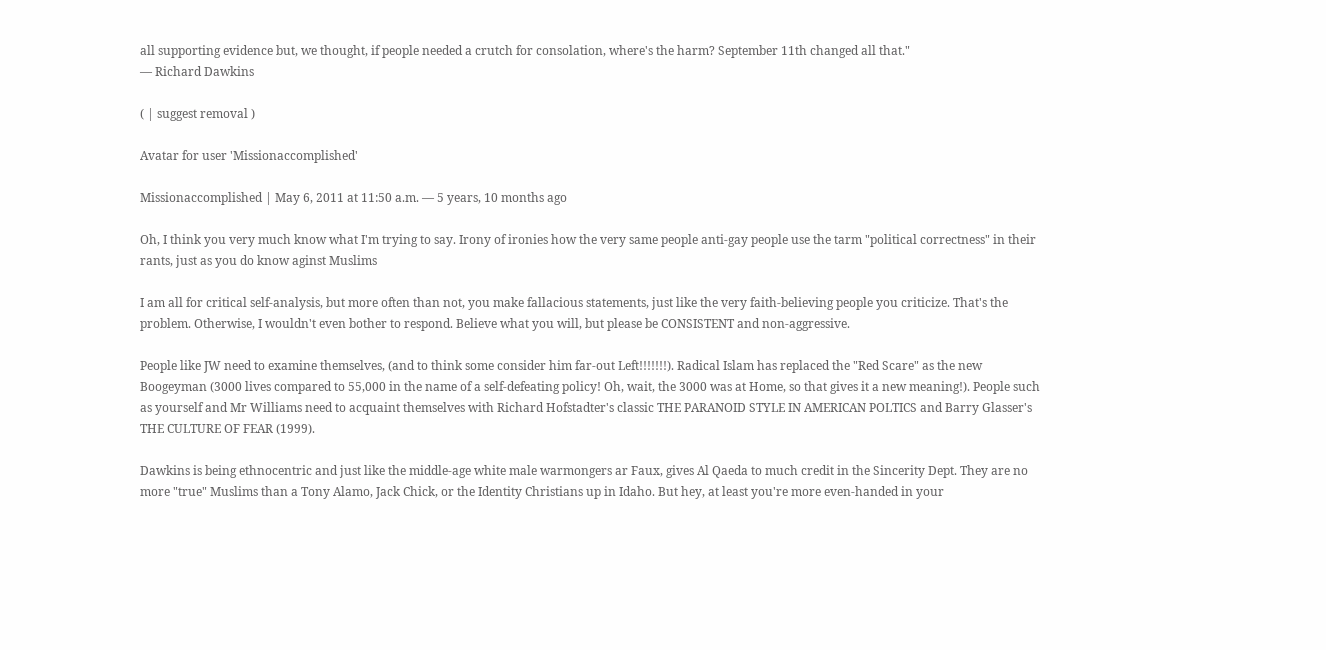all supporting evidence but, we thought, if people needed a crutch for consolation, where's the harm? September 11th changed all that."
— Richard Dawkins

( | suggest removal )

Avatar for user 'Missionaccomplished'

Missionaccomplished | May 6, 2011 at 11:50 a.m. ― 5 years, 10 months ago

Oh, I think you very much know what I'm trying to say. Irony of ironies how the very same people anti-gay people use the tarm "political correctness" in their rants, just as you do know aginst Muslims

I am all for critical self-analysis, but more often than not, you make fallacious statements, just like the very faith-believing people you criticize. That's the problem. Otherwise, I wouldn't even bother to respond. Believe what you will, but please be CONSISTENT and non-aggressive.

People like JW need to examine themselves, (and to think some consider him far-out Left!!!!!!!). Radical Islam has replaced the "Red Scare" as the new Boogeyman (3000 lives compared to 55,000 in the name of a self-defeating policy! Oh, wait, the 3000 was at Home, so that gives it a new meaning!). People such as yourself and Mr Williams need to acquaint themselves with Richard Hofstadter's classic THE PARANOID STYLE IN AMERICAN POLTICS and Barry Glasser's THE CULTURE OF FEAR (1999).

Dawkins is being ethnocentric and just like the middle-age white male warmongers ar Faux, gives Al Qaeda to much credit in the Sincerity Dept. They are no more "true" Muslims than a Tony Alamo, Jack Chick, or the Identity Christians up in Idaho. But hey, at least you're more even-handed in your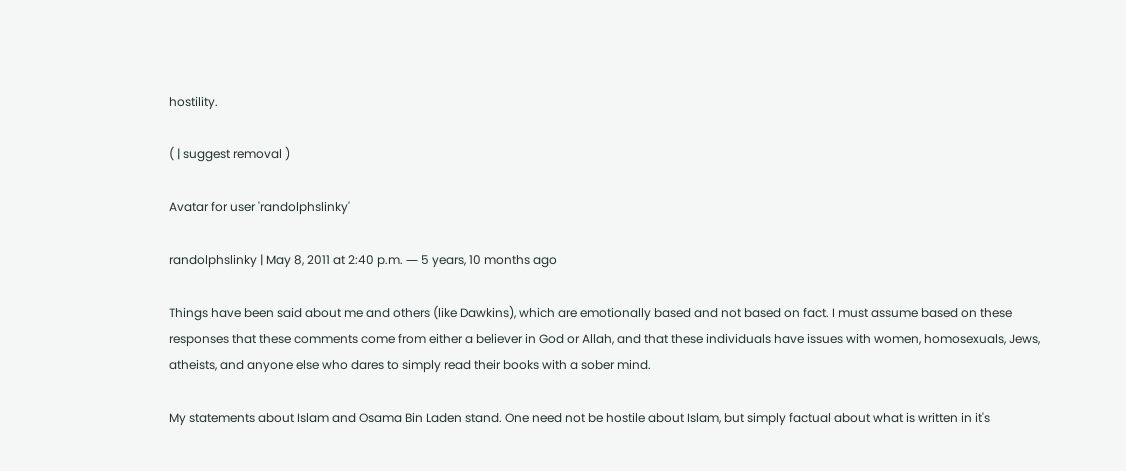hostility.

( | suggest removal )

Avatar for user 'randolphslinky'

randolphslinky | May 8, 2011 at 2:40 p.m. ― 5 years, 10 months ago

Things have been said about me and others (like Dawkins), which are emotionally based and not based on fact. I must assume based on these responses that these comments come from either a believer in God or Allah, and that these individuals have issues with women, homosexuals, Jews, atheists, and anyone else who dares to simply read their books with a sober mind.

My statements about Islam and Osama Bin Laden stand. One need not be hostile about Islam, but simply factual about what is written in it's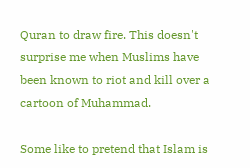Quran to draw fire. This doesn't surprise me when Muslims have been known to riot and kill over a cartoon of Muhammad.

Some like to pretend that Islam is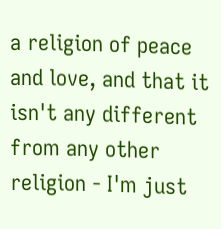a religion of peace and love, and that it isn't any different from any other religion - I'm just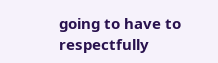going to have to respectfully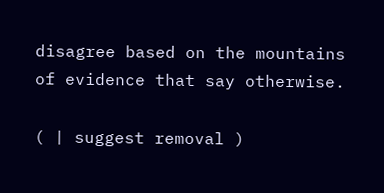disagree based on the mountains of evidence that say otherwise.

( | suggest removal )